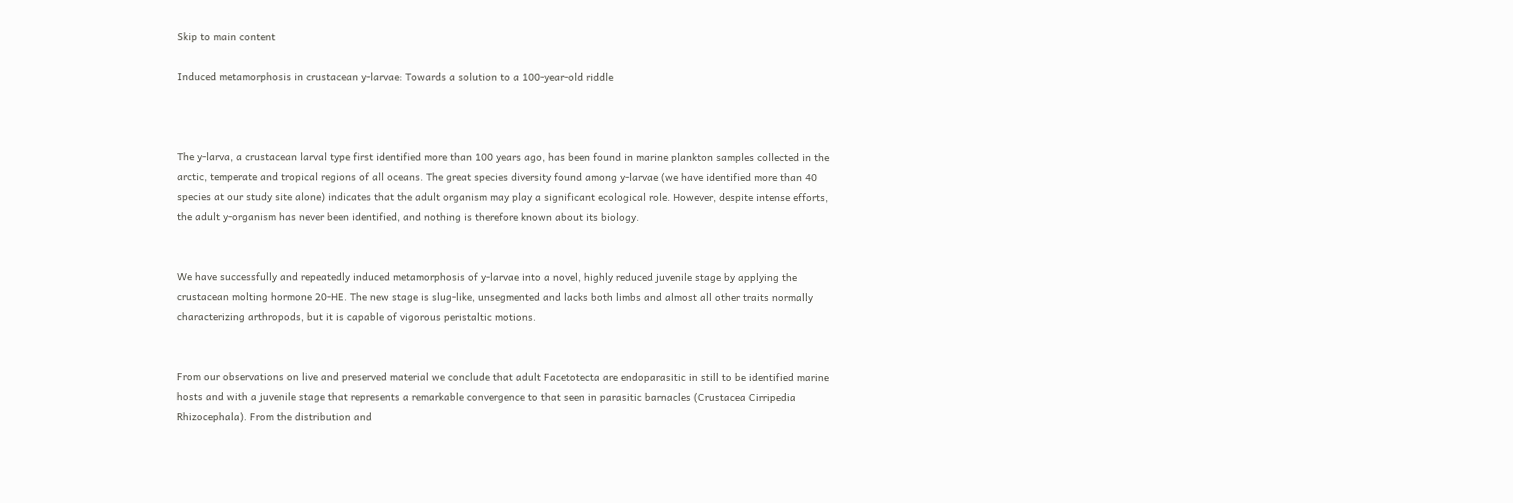Skip to main content

Induced metamorphosis in crustacean y-larvae: Towards a solution to a 100-year-old riddle



The y-larva, a crustacean larval type first identified more than 100 years ago, has been found in marine plankton samples collected in the arctic, temperate and tropical regions of all oceans. The great species diversity found among y-larvae (we have identified more than 40 species at our study site alone) indicates that the adult organism may play a significant ecological role. However, despite intense efforts, the adult y-organism has never been identified, and nothing is therefore known about its biology.


We have successfully and repeatedly induced metamorphosis of y-larvae into a novel, highly reduced juvenile stage by applying the crustacean molting hormone 20-HE. The new stage is slug-like, unsegmented and lacks both limbs and almost all other traits normally characterizing arthropods, but it is capable of vigorous peristaltic motions.


From our observations on live and preserved material we conclude that adult Facetotecta are endoparasitic in still to be identified marine hosts and with a juvenile stage that represents a remarkable convergence to that seen in parasitic barnacles (Crustacea Cirripedia Rhizocephala). From the distribution and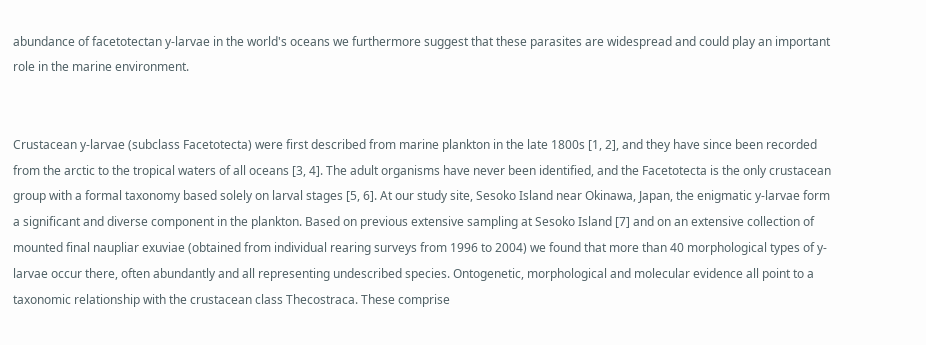abundance of facetotectan y-larvae in the world's oceans we furthermore suggest that these parasites are widespread and could play an important role in the marine environment.


Crustacean y-larvae (subclass Facetotecta) were first described from marine plankton in the late 1800s [1, 2], and they have since been recorded from the arctic to the tropical waters of all oceans [3, 4]. The adult organisms have never been identified, and the Facetotecta is the only crustacean group with a formal taxonomy based solely on larval stages [5, 6]. At our study site, Sesoko Island near Okinawa, Japan, the enigmatic y-larvae form a significant and diverse component in the plankton. Based on previous extensive sampling at Sesoko Island [7] and on an extensive collection of mounted final naupliar exuviae (obtained from individual rearing surveys from 1996 to 2004) we found that more than 40 morphological types of y-larvae occur there, often abundantly and all representing undescribed species. Ontogenetic, morphological and molecular evidence all point to a taxonomic relationship with the crustacean class Thecostraca. These comprise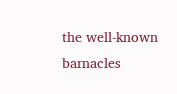the well-known barnacles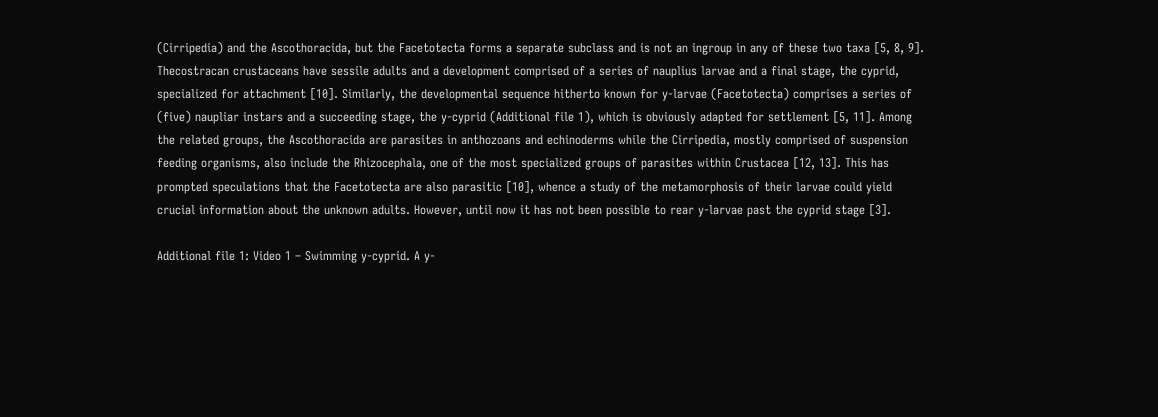(Cirripedia) and the Ascothoracida, but the Facetotecta forms a separate subclass and is not an ingroup in any of these two taxa [5, 8, 9]. Thecostracan crustaceans have sessile adults and a development comprised of a series of nauplius larvae and a final stage, the cyprid, specialized for attachment [10]. Similarly, the developmental sequence hitherto known for y-larvae (Facetotecta) comprises a series of (five) naupliar instars and a succeeding stage, the y-cyprid (Additional file 1), which is obviously adapted for settlement [5, 11]. Among the related groups, the Ascothoracida are parasites in anthozoans and echinoderms while the Cirripedia, mostly comprised of suspension feeding organisms, also include the Rhizocephala, one of the most specialized groups of parasites within Crustacea [12, 13]. This has prompted speculations that the Facetotecta are also parasitic [10], whence a study of the metamorphosis of their larvae could yield crucial information about the unknown adults. However, until now it has not been possible to rear y-larvae past the cyprid stage [3].

Additional file 1: Video 1 – Swimming y-cyprid. A y-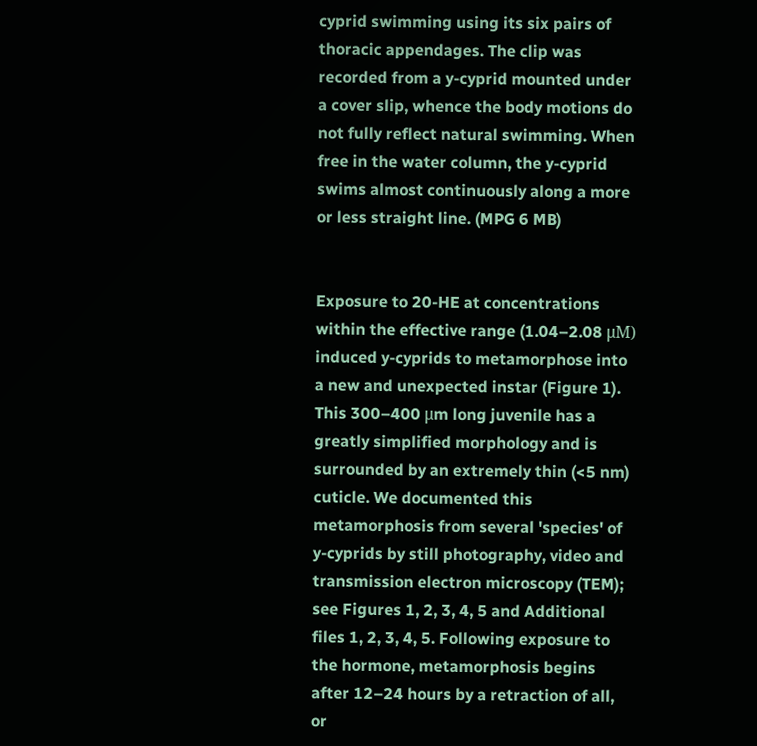cyprid swimming using its six pairs of thoracic appendages. The clip was recorded from a y-cyprid mounted under a cover slip, whence the body motions do not fully reflect natural swimming. When free in the water column, the y-cyprid swims almost continuously along a more or less straight line. (MPG 6 MB)


Exposure to 20-HE at concentrations within the effective range (1.04–2.08 μM) induced y-cyprids to metamorphose into a new and unexpected instar (Figure 1). This 300–400 μm long juvenile has a greatly simplified morphology and is surrounded by an extremely thin (<5 nm) cuticle. We documented this metamorphosis from several 'species' of y-cyprids by still photography, video and transmission electron microscopy (TEM); see Figures 1, 2, 3, 4, 5 and Additional files 1, 2, 3, 4, 5. Following exposure to the hormone, metamorphosis begins after 12–24 hours by a retraction of all, or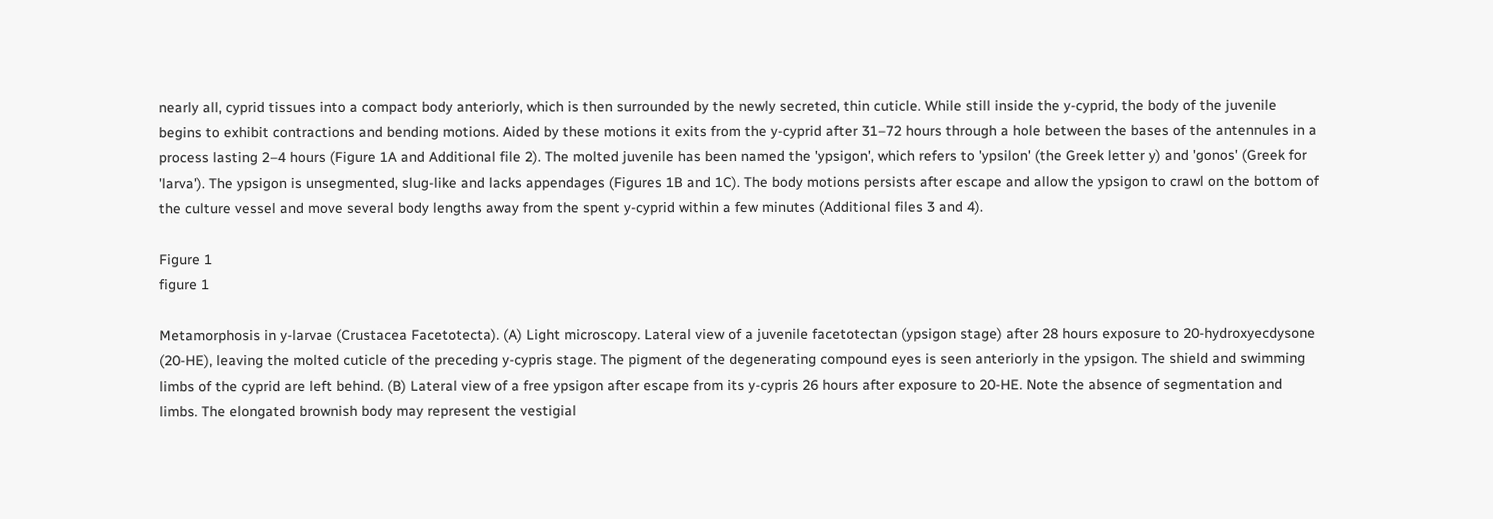nearly all, cyprid tissues into a compact body anteriorly, which is then surrounded by the newly secreted, thin cuticle. While still inside the y-cyprid, the body of the juvenile begins to exhibit contractions and bending motions. Aided by these motions it exits from the y-cyprid after 31–72 hours through a hole between the bases of the antennules in a process lasting 2–4 hours (Figure 1A and Additional file 2). The molted juvenile has been named the 'ypsigon', which refers to 'ypsilon' (the Greek letter y) and 'gonos' (Greek for 'larva'). The ypsigon is unsegmented, slug-like and lacks appendages (Figures 1B and 1C). The body motions persists after escape and allow the ypsigon to crawl on the bottom of the culture vessel and move several body lengths away from the spent y-cyprid within a few minutes (Additional files 3 and 4).

Figure 1
figure 1

Metamorphosis in y-larvae (Crustacea Facetotecta). (A) Light microscopy. Lateral view of a juvenile facetotectan (ypsigon stage) after 28 hours exposure to 20-hydroxyecdysone (20-HE), leaving the molted cuticle of the preceding y-cypris stage. The pigment of the degenerating compound eyes is seen anteriorly in the ypsigon. The shield and swimming limbs of the cyprid are left behind. (B) Lateral view of a free ypsigon after escape from its y-cypris 26 hours after exposure to 20-HE. Note the absence of segmentation and limbs. The elongated brownish body may represent the vestigial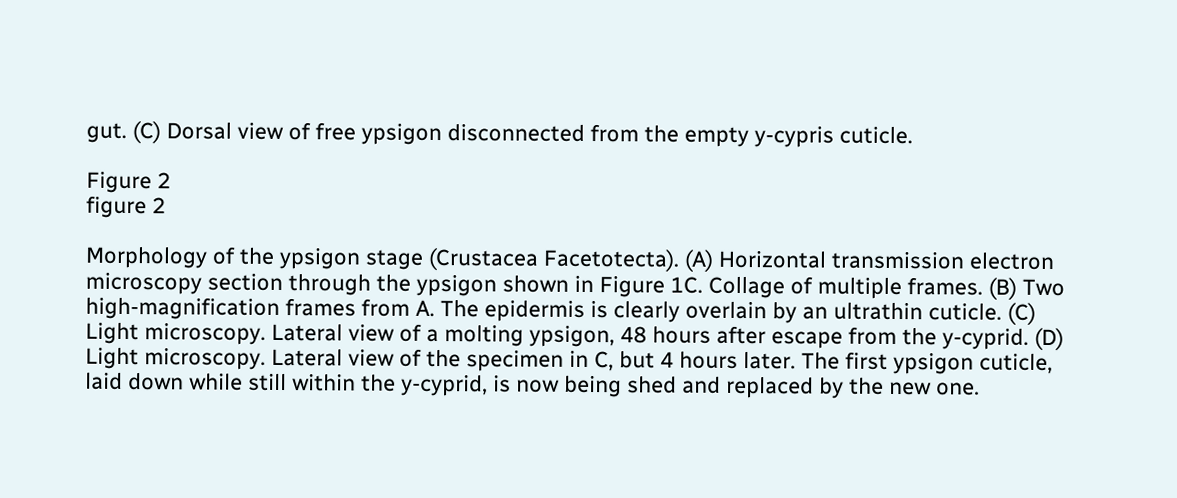gut. (C) Dorsal view of free ypsigon disconnected from the empty y-cypris cuticle.

Figure 2
figure 2

Morphology of the ypsigon stage (Crustacea Facetotecta). (A) Horizontal transmission electron microscopy section through the ypsigon shown in Figure 1C. Collage of multiple frames. (B) Two high-magnification frames from A. The epidermis is clearly overlain by an ultrathin cuticle. (C) Light microscopy. Lateral view of a molting ypsigon, 48 hours after escape from the y-cyprid. (D) Light microscopy. Lateral view of the specimen in C, but 4 hours later. The first ypsigon cuticle, laid down while still within the y-cyprid, is now being shed and replaced by the new one.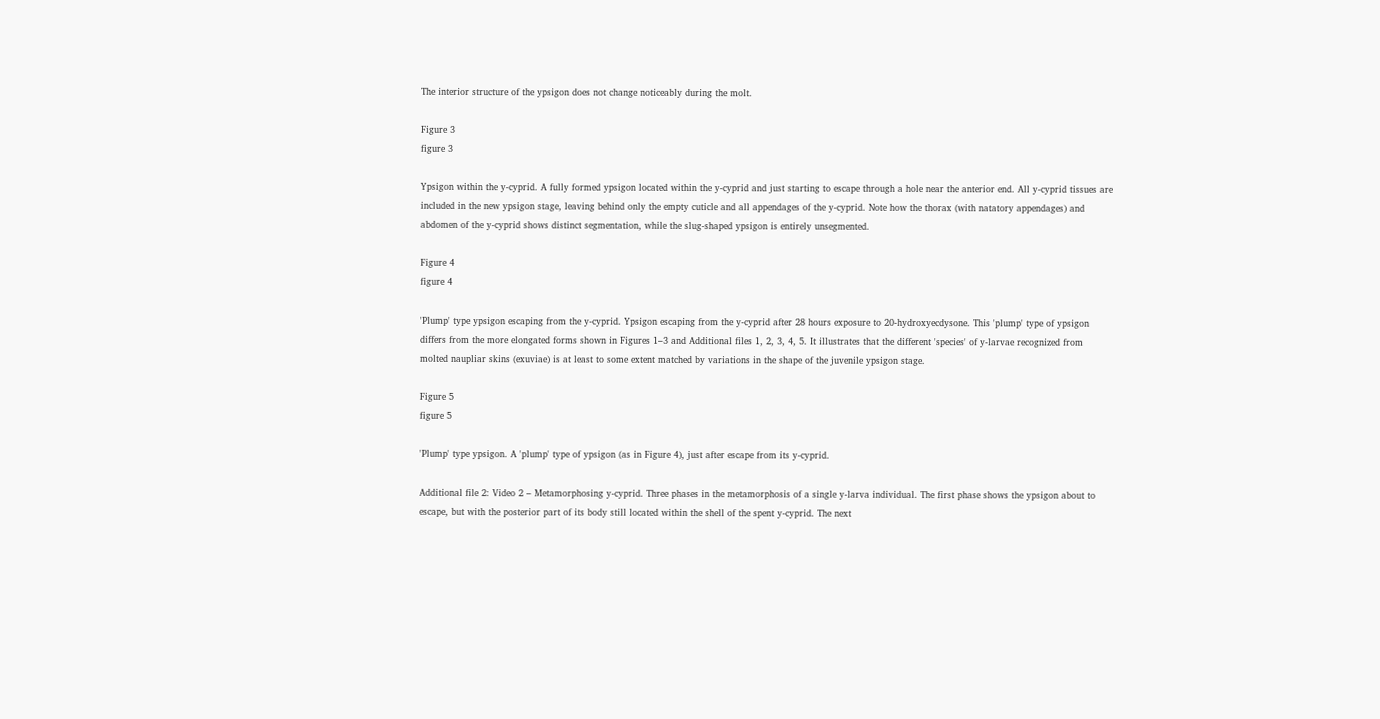The interior structure of the ypsigon does not change noticeably during the molt.

Figure 3
figure 3

Ypsigon within the y-cyprid. A fully formed ypsigon located within the y-cyprid and just starting to escape through a hole near the anterior end. All y-cyprid tissues are included in the new ypsigon stage, leaving behind only the empty cuticle and all appendages of the y-cyprid. Note how the thorax (with natatory appendages) and abdomen of the y-cyprid shows distinct segmentation, while the slug-shaped ypsigon is entirely unsegmented.

Figure 4
figure 4

'Plump' type ypsigon escaping from the y-cyprid. Ypsigon escaping from the y-cyprid after 28 hours exposure to 20-hydroxyecdysone. This 'plump' type of ypsigon differs from the more elongated forms shown in Figures 1–3 and Additional files 1, 2, 3, 4, 5. It illustrates that the different 'species' of y-larvae recognized from molted naupliar skins (exuviae) is at least to some extent matched by variations in the shape of the juvenile ypsigon stage.

Figure 5
figure 5

'Plump' type ypsigon. A 'plump' type of ypsigon (as in Figure 4), just after escape from its y-cyprid.

Additional file 2: Video 2 – Metamorphosing y-cyprid. Three phases in the metamorphosis of a single y-larva individual. The first phase shows the ypsigon about to escape, but with the posterior part of its body still located within the shell of the spent y-cyprid. The next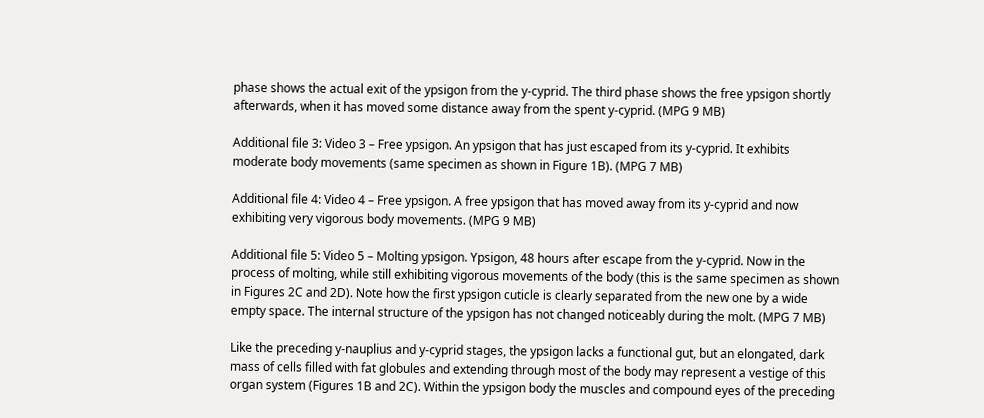phase shows the actual exit of the ypsigon from the y-cyprid. The third phase shows the free ypsigon shortly afterwards, when it has moved some distance away from the spent y-cyprid. (MPG 9 MB)

Additional file 3: Video 3 – Free ypsigon. An ypsigon that has just escaped from its y-cyprid. It exhibits moderate body movements (same specimen as shown in Figure 1B). (MPG 7 MB)

Additional file 4: Video 4 – Free ypsigon. A free ypsigon that has moved away from its y-cyprid and now exhibiting very vigorous body movements. (MPG 9 MB)

Additional file 5: Video 5 – Molting ypsigon. Ypsigon, 48 hours after escape from the y-cyprid. Now in the process of molting, while still exhibiting vigorous movements of the body (this is the same specimen as shown in Figures 2C and 2D). Note how the first ypsigon cuticle is clearly separated from the new one by a wide empty space. The internal structure of the ypsigon has not changed noticeably during the molt. (MPG 7 MB)

Like the preceding y-nauplius and y-cyprid stages, the ypsigon lacks a functional gut, but an elongated, dark mass of cells filled with fat globules and extending through most of the body may represent a vestige of this organ system (Figures 1B and 2C). Within the ypsigon body the muscles and compound eyes of the preceding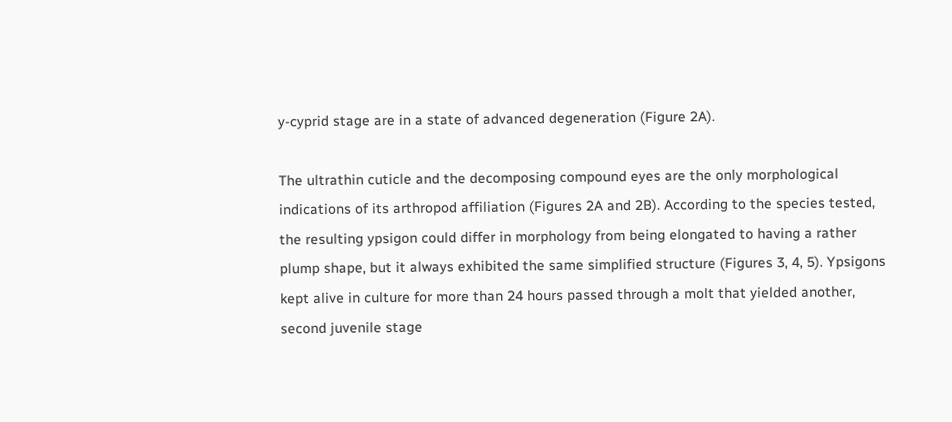y-cyprid stage are in a state of advanced degeneration (Figure 2A).

The ultrathin cuticle and the decomposing compound eyes are the only morphological indications of its arthropod affiliation (Figures 2A and 2B). According to the species tested, the resulting ypsigon could differ in morphology from being elongated to having a rather plump shape, but it always exhibited the same simplified structure (Figures 3, 4, 5). Ypsigons kept alive in culture for more than 24 hours passed through a molt that yielded another, second juvenile stage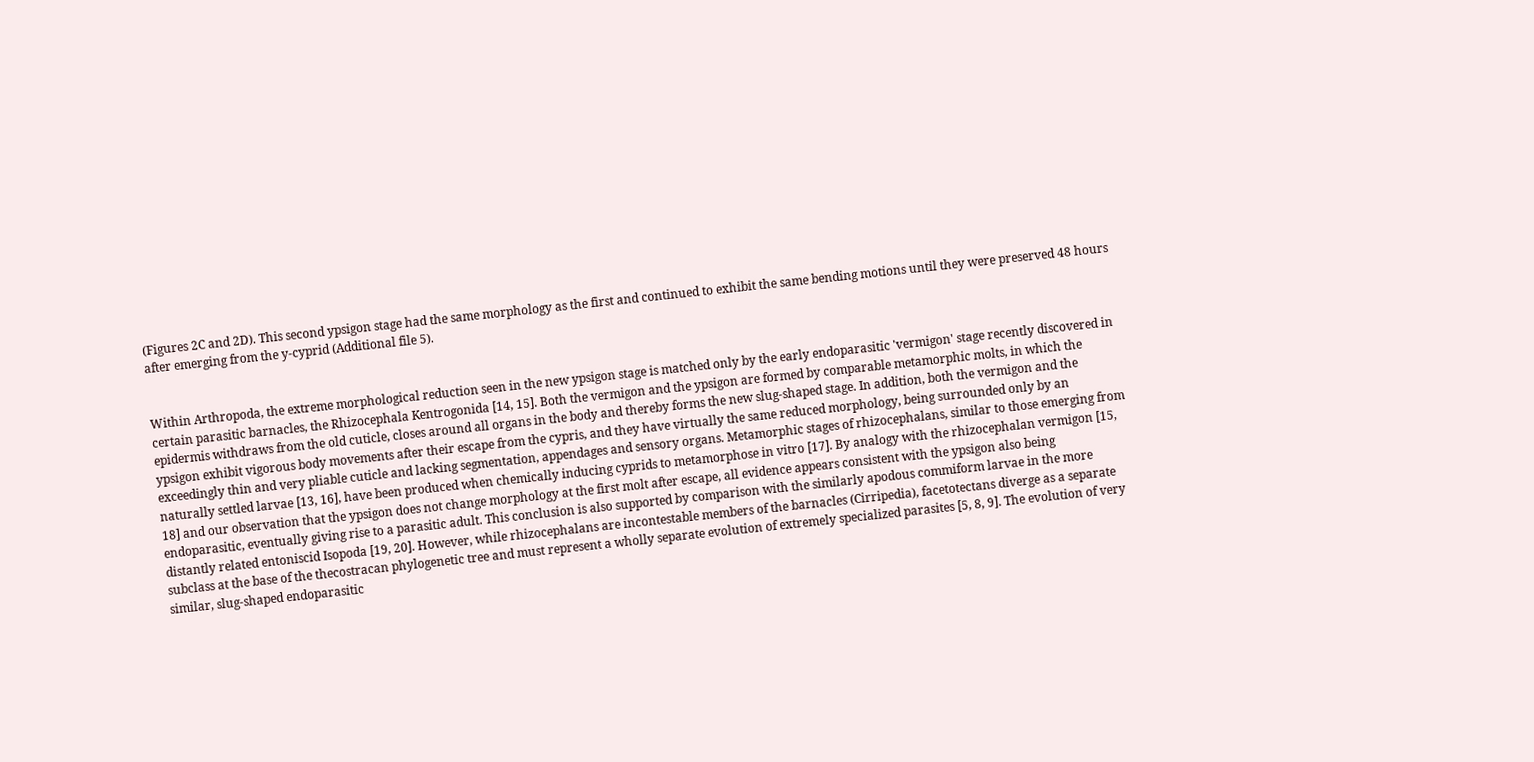(Figures 2C and 2D). This second ypsigon stage had the same morphology as the first and continued to exhibit the same bending motions until they were preserved 48 hours after emerging from the y-cyprid (Additional file 5).


Within Arthropoda, the extreme morphological reduction seen in the new ypsigon stage is matched only by the early endoparasitic 'vermigon' stage recently discovered in certain parasitic barnacles, the Rhizocephala Kentrogonida [14, 15]. Both the vermigon and the ypsigon are formed by comparable metamorphic molts, in which the epidermis withdraws from the old cuticle, closes around all organs in the body and thereby forms the new slug-shaped stage. In addition, both the vermigon and the ypsigon exhibit vigorous body movements after their escape from the cypris, and they have virtually the same reduced morphology, being surrounded only by an exceedingly thin and very pliable cuticle and lacking segmentation, appendages and sensory organs. Metamorphic stages of rhizocephalans, similar to those emerging from naturally settled larvae [13, 16], have been produced when chemically inducing cyprids to metamorphose in vitro [17]. By analogy with the rhizocephalan vermigon [15, 18] and our observation that the ypsigon does not change morphology at the first molt after escape, all evidence appears consistent with the ypsigon also being endoparasitic, eventually giving rise to a parasitic adult. This conclusion is also supported by comparison with the similarly apodous commiform larvae in the more distantly related entoniscid Isopoda [19, 20]. However, while rhizocephalans are incontestable members of the barnacles (Cirripedia), facetotectans diverge as a separate subclass at the base of the thecostracan phylogenetic tree and must represent a wholly separate evolution of extremely specialized parasites [5, 8, 9]. The evolution of very similar, slug-shaped endoparasitic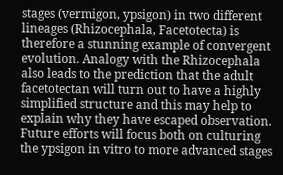stages (vermigon, ypsigon) in two different lineages (Rhizocephala, Facetotecta) is therefore a stunning example of convergent evolution. Analogy with the Rhizocephala also leads to the prediction that the adult facetotectan will turn out to have a highly simplified structure and this may help to explain why they have escaped observation. Future efforts will focus both on culturing the ypsigon in vitro to more advanced stages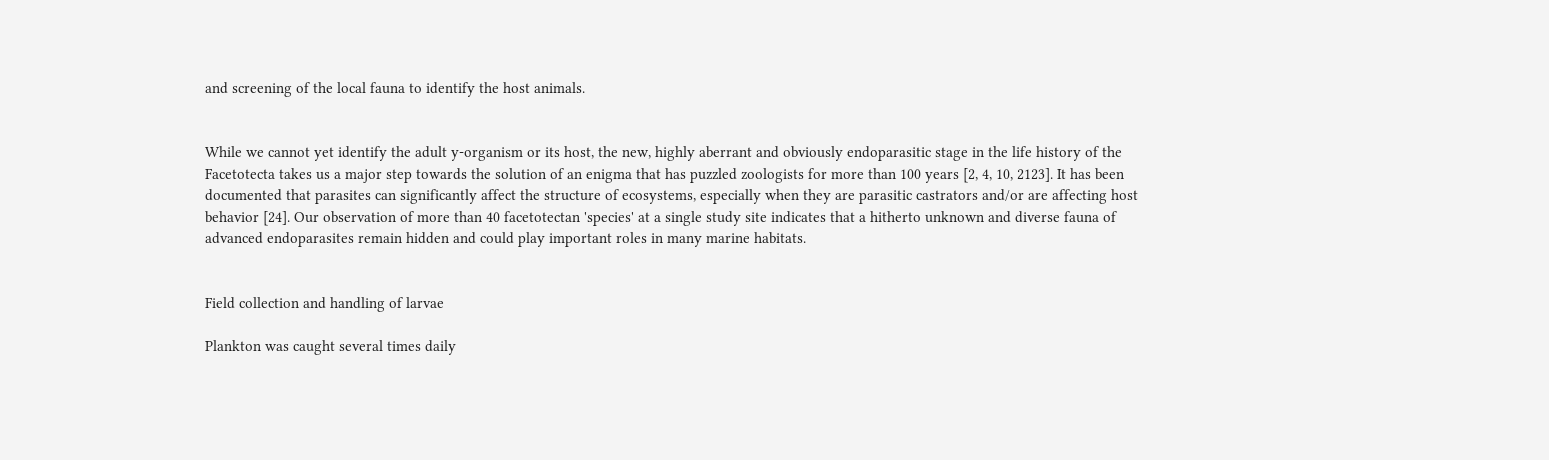and screening of the local fauna to identify the host animals.


While we cannot yet identify the adult y-organism or its host, the new, highly aberrant and obviously endoparasitic stage in the life history of the Facetotecta takes us a major step towards the solution of an enigma that has puzzled zoologists for more than 100 years [2, 4, 10, 2123]. It has been documented that parasites can significantly affect the structure of ecosystems, especially when they are parasitic castrators and/or are affecting host behavior [24]. Our observation of more than 40 facetotectan 'species' at a single study site indicates that a hitherto unknown and diverse fauna of advanced endoparasites remain hidden and could play important roles in many marine habitats.


Field collection and handling of larvae

Plankton was caught several times daily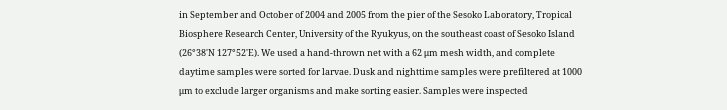in September and October of 2004 and 2005 from the pier of the Sesoko Laboratory, Tropical Biosphere Research Center, University of the Ryukyus, on the southeast coast of Sesoko Island (26°38'N 127°52'E). We used a hand-thrown net with a 62 μm mesh width, and complete daytime samples were sorted for larvae. Dusk and nighttime samples were prefiltered at 1000 μm to exclude larger organisms and make sorting easier. Samples were inspected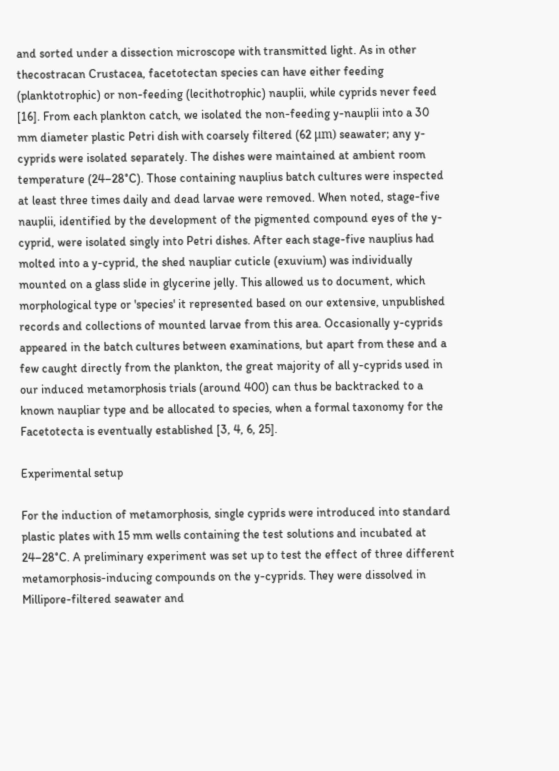and sorted under a dissection microscope with transmitted light. As in other thecostracan Crustacea, facetotectan species can have either feeding (planktotrophic) or non-feeding (lecithotrophic) nauplii, while cyprids never feed [16]. From each plankton catch, we isolated the non-feeding y-nauplii into a 30 mm diameter plastic Petri dish with coarsely filtered (62 μm) seawater; any y-cyprids were isolated separately. The dishes were maintained at ambient room temperature (24–28°C). Those containing nauplius batch cultures were inspected at least three times daily and dead larvae were removed. When noted, stage-five nauplii, identified by the development of the pigmented compound eyes of the y-cyprid, were isolated singly into Petri dishes. After each stage-five nauplius had molted into a y-cyprid, the shed naupliar cuticle (exuvium) was individually mounted on a glass slide in glycerine jelly. This allowed us to document, which morphological type or 'species' it represented based on our extensive, unpublished records and collections of mounted larvae from this area. Occasionally y-cyprids appeared in the batch cultures between examinations, but apart from these and a few caught directly from the plankton, the great majority of all y-cyprids used in our induced metamorphosis trials (around 400) can thus be backtracked to a known naupliar type and be allocated to species, when a formal taxonomy for the Facetotecta is eventually established [3, 4, 6, 25].

Experimental setup

For the induction of metamorphosis, single cyprids were introduced into standard plastic plates with 15 mm wells containing the test solutions and incubated at 24–28°C. A preliminary experiment was set up to test the effect of three different metamorphosis-inducing compounds on the y-cyprids. They were dissolved in Millipore-filtered seawater and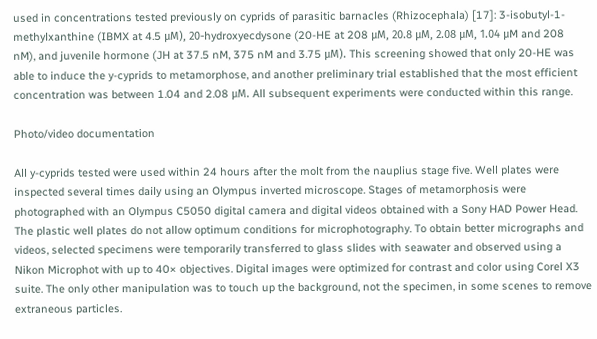used in concentrations tested previously on cyprids of parasitic barnacles (Rhizocephala) [17]: 3-isobutyl-1-methylxanthine (IBMX at 4.5 μM), 20-hydroxyecdysone (20-HE at 208 μM, 20.8 μM, 2.08 μM, 1.04 μM and 208 nM), and juvenile hormone (JH at 37.5 nM, 375 nM and 3.75 μM). This screening showed that only 20-HE was able to induce the y-cyprids to metamorphose, and another preliminary trial established that the most efficient concentration was between 1.04 and 2.08 μM. All subsequent experiments were conducted within this range.

Photo/video documentation

All y-cyprids tested were used within 24 hours after the molt from the nauplius stage five. Well plates were inspected several times daily using an Olympus inverted microscope. Stages of metamorphosis were photographed with an Olympus C5050 digital camera and digital videos obtained with a Sony HAD Power Head. The plastic well plates do not allow optimum conditions for microphotography. To obtain better micrographs and videos, selected specimens were temporarily transferred to glass slides with seawater and observed using a Nikon Microphot with up to 40× objectives. Digital images were optimized for contrast and color using Corel X3 suite. The only other manipulation was to touch up the background, not the specimen, in some scenes to remove extraneous particles.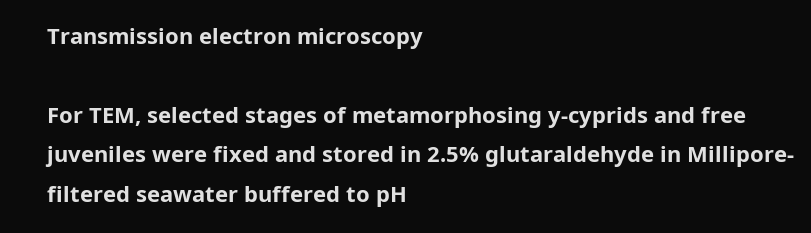Transmission electron microscopy

For TEM, selected stages of metamorphosing y-cyprids and free juveniles were fixed and stored in 2.5% glutaraldehyde in Millipore-filtered seawater buffered to pH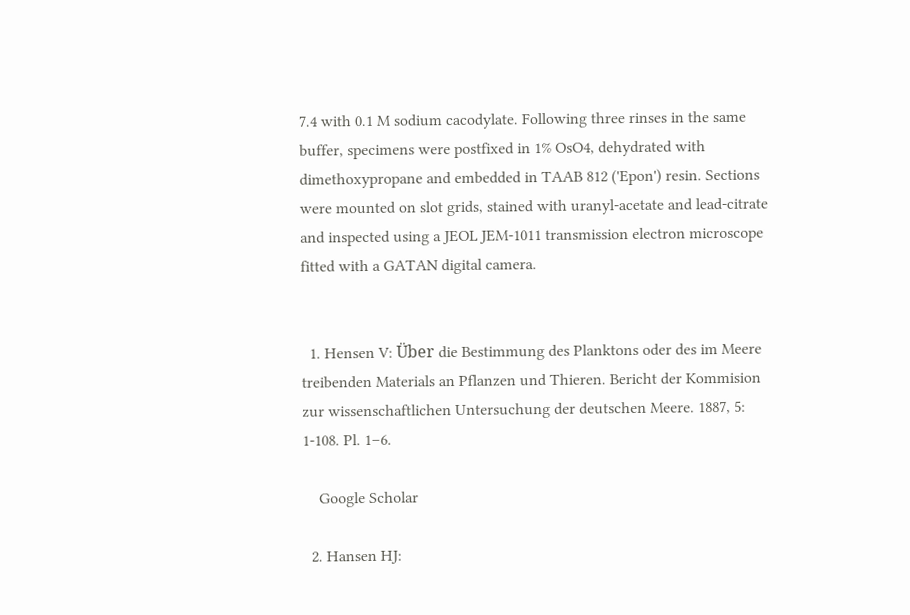7.4 with 0.1 M sodium cacodylate. Following three rinses in the same buffer, specimens were postfixed in 1% OsO4, dehydrated with dimethoxypropane and embedded in TAAB 812 ('Epon') resin. Sections were mounted on slot grids, stained with uranyl-acetate and lead-citrate and inspected using a JEOL JEM-1011 transmission electron microscope fitted with a GATAN digital camera.


  1. Hensen V: Über die Bestimmung des Planktons oder des im Meere treibenden Materials an Pflanzen und Thieren. Bericht der Kommision zur wissenschaftlichen Untersuchung der deutschen Meere. 1887, 5: 1-108. Pl. 1–6.

    Google Scholar

  2. Hansen HJ: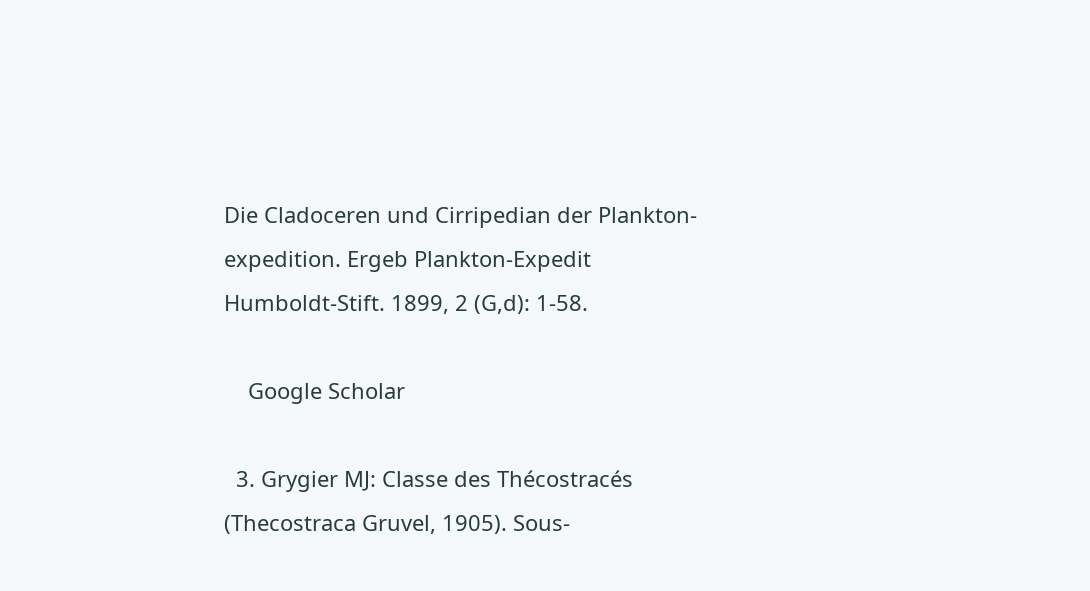Die Cladoceren und Cirripedian der Plankton-expedition. Ergeb Plankton-Expedit Humboldt-Stift. 1899, 2 (G,d): 1-58.

    Google Scholar

  3. Grygier MJ: Classe des Thécostracés (Thecostraca Gruvel, 1905). Sous-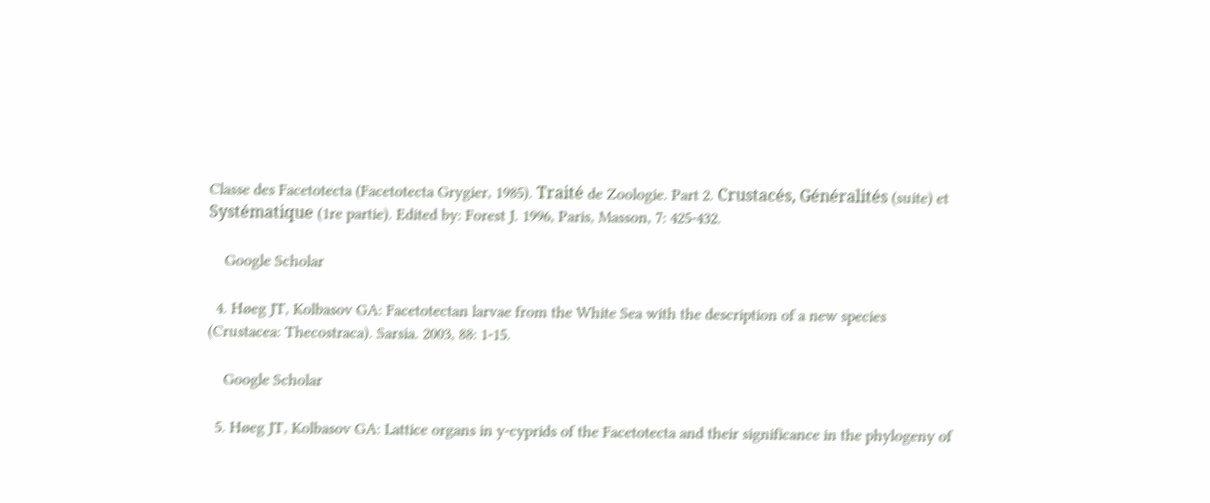Classe des Facetotecta (Facetotecta Grygier, 1985). Traité de Zoologie. Part 2. Crustacés, Généralités (suite) et Systématique (1re partie). Edited by: Forest J. 1996, Paris, Masson, 7: 425-432.

    Google Scholar

  4. Høeg JT, Kolbasov GA: Facetotectan larvae from the White Sea with the description of a new species (Crustacea: Thecostraca). Sarsia. 2003, 88: 1-15.

    Google Scholar

  5. Høeg JT, Kolbasov GA: Lattice organs in y-cyprids of the Facetotecta and their significance in the phylogeny of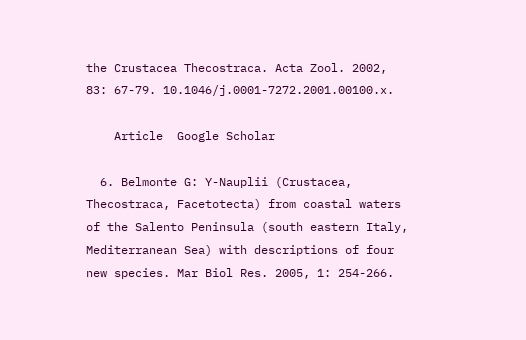the Crustacea Thecostraca. Acta Zool. 2002, 83: 67-79. 10.1046/j.0001-7272.2001.00100.x.

    Article  Google Scholar

  6. Belmonte G: Y-Nauplii (Crustacea, Thecostraca, Facetotecta) from coastal waters of the Salento Peninsula (south eastern Italy, Mediterranean Sea) with descriptions of four new species. Mar Biol Res. 2005, 1: 254-266.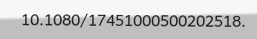10.1080/17451000500202518.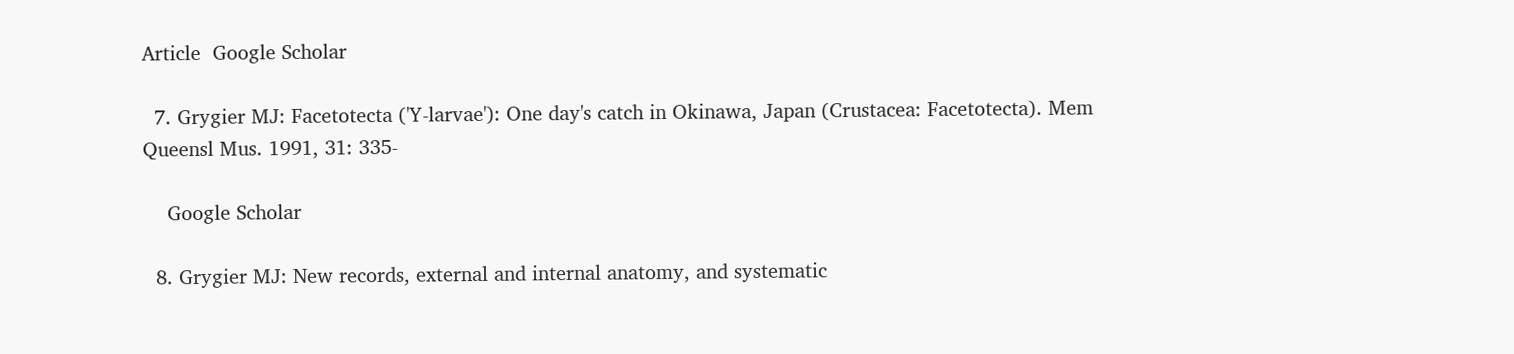Article  Google Scholar

  7. Grygier MJ: Facetotecta ('Y-larvae'): One day's catch in Okinawa, Japan (Crustacea: Facetotecta). Mem Queensl Mus. 1991, 31: 335-

    Google Scholar

  8. Grygier MJ: New records, external and internal anatomy, and systematic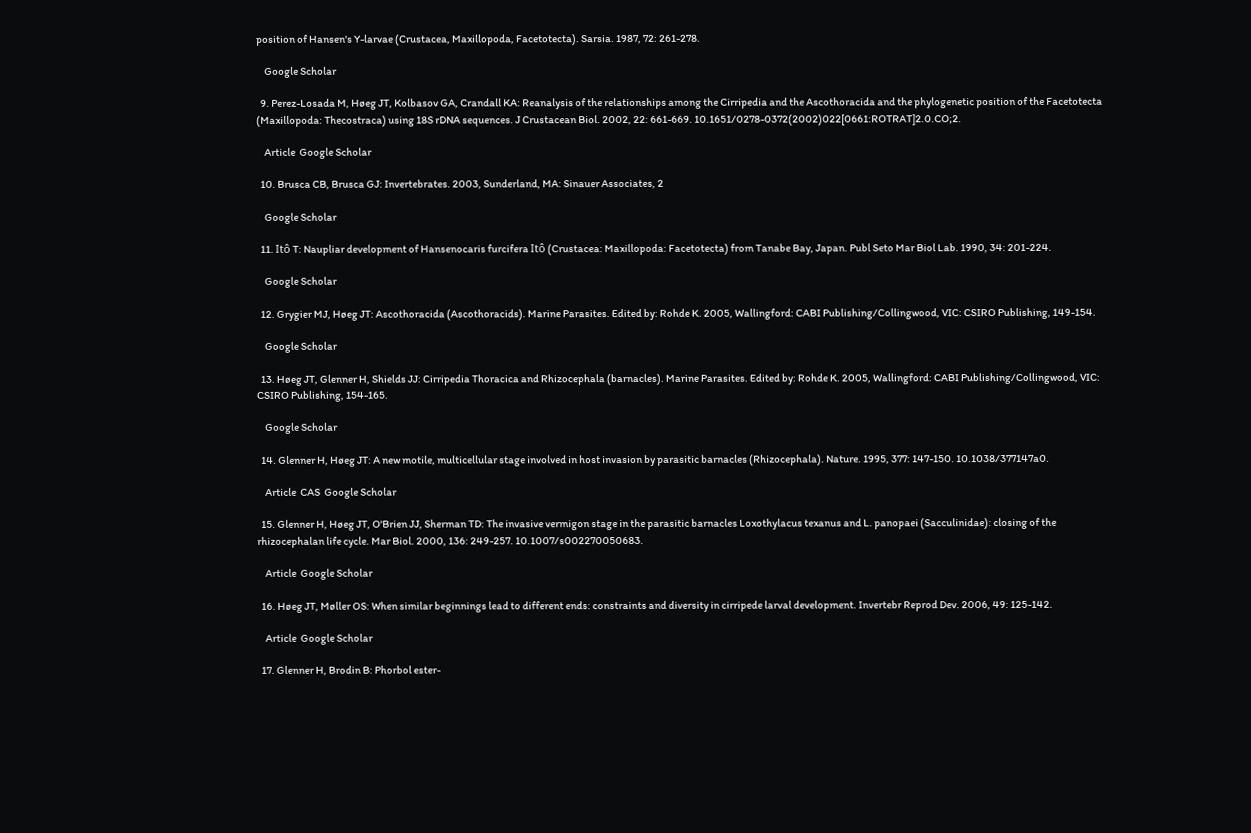position of Hansen's Y-larvae (Crustacea, Maxillopoda, Facetotecta). Sarsia. 1987, 72: 261-278.

    Google Scholar

  9. Perez-Losada M, Høeg JT, Kolbasov GA, Crandall KA: Reanalysis of the relationships among the Cirripedia and the Ascothoracida and the phylogenetic position of the Facetotecta (Maxillopoda: Thecostraca) using 18S rDNA sequences. J Crustacean Biol. 2002, 22: 661-669. 10.1651/0278-0372(2002)022[0661:ROTRAT]2.0.CO;2.

    Article  Google Scholar

  10. Brusca CB, Brusca GJ: Invertebrates. 2003, Sunderland, MA: Sinauer Associates, 2

    Google Scholar

  11. Itô T: Naupliar development of Hansenocaris furcifera Itô (Crustacea: Maxillopoda: Facetotecta) from Tanabe Bay, Japan. Publ Seto Mar Biol Lab. 1990, 34: 201-224.

    Google Scholar

  12. Grygier MJ, Høeg JT: Ascothoracida (Ascothoracids). Marine Parasites. Edited by: Rohde K. 2005, Wallingford: CABI Publishing/Collingwood, VIC: CSIRO Publishing, 149-154.

    Google Scholar

  13. Høeg JT, Glenner H, Shields JJ: Cirripedia Thoracica and Rhizocephala (barnacles). Marine Parasites. Edited by: Rohde K. 2005, Wallingford: CABI Publishing/Collingwood, VIC: CSIRO Publishing, 154-165.

    Google Scholar

  14. Glenner H, Høeg JT: A new motile, multicellular stage involved in host invasion by parasitic barnacles (Rhizocephala). Nature. 1995, 377: 147-150. 10.1038/377147a0.

    Article  CAS  Google Scholar

  15. Glenner H, Høeg JT, O'Brien JJ, Sherman TD: The invasive vermigon stage in the parasitic barnacles Loxothylacus texanus and L. panopaei (Sacculinidae): closing of the rhizocephalan life cycle. Mar Biol. 2000, 136: 249-257. 10.1007/s002270050683.

    Article  Google Scholar

  16. Høeg JT, Møller OS: When similar beginnings lead to different ends: constraints and diversity in cirripede larval development. Invertebr Reprod Dev. 2006, 49: 125-142.

    Article  Google Scholar

  17. Glenner H, Brodin B: Phorbol ester-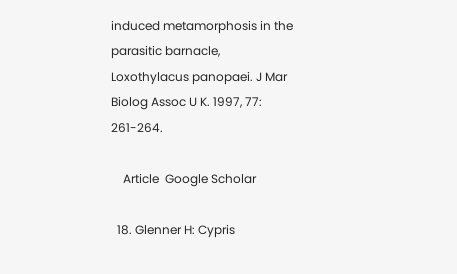induced metamorphosis in the parasitic barnacle, Loxothylacus panopaei. J Mar Biolog Assoc U K. 1997, 77: 261-264.

    Article  Google Scholar

  18. Glenner H: Cypris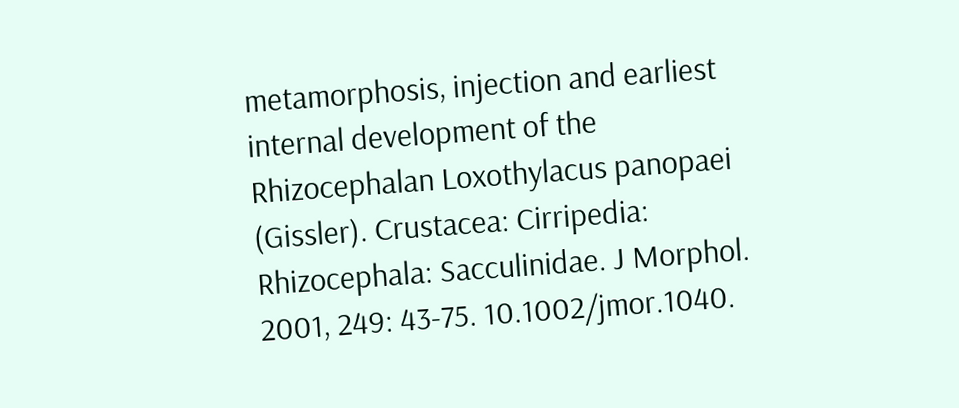metamorphosis, injection and earliest internal development of the Rhizocephalan Loxothylacus panopaei (Gissler). Crustacea: Cirripedia: Rhizocephala: Sacculinidae. J Morphol. 2001, 249: 43-75. 10.1002/jmor.1040.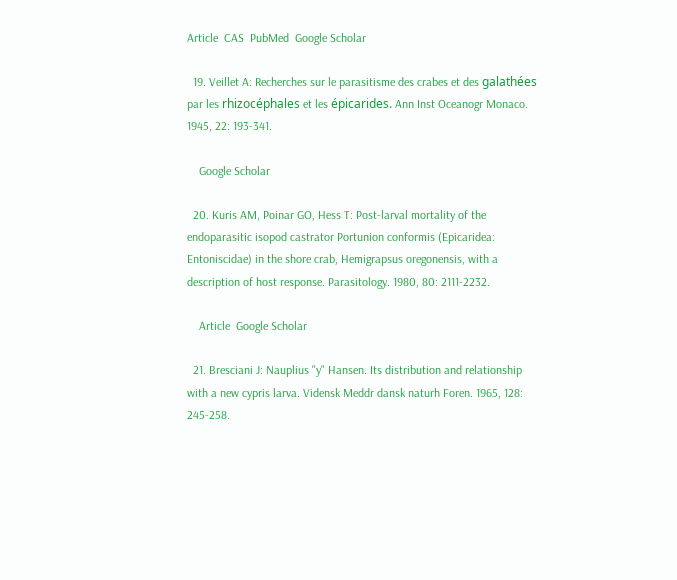Article  CAS  PubMed  Google Scholar

  19. Veillet A: Recherches sur le parasitisme des crabes et des galathées par les rhizocéphales et les épicarides. Ann Inst Oceanogr Monaco. 1945, 22: 193-341.

    Google Scholar

  20. Kuris AM, Poinar GO, Hess T: Post-larval mortality of the endoparasitic isopod castrator Portunion conformis (Epicaridea: Entoniscidae) in the shore crab, Hemigrapsus oregonensis, with a description of host response. Parasitology. 1980, 80: 2111-2232.

    Article  Google Scholar

  21. Bresciani J: Nauplius "y" Hansen. Its distribution and relationship with a new cypris larva. Vidensk Meddr dansk naturh Foren. 1965, 128: 245-258.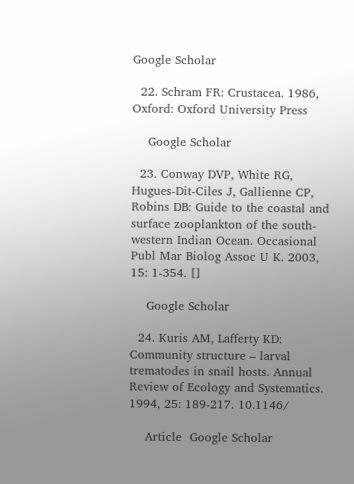Google Scholar

  22. Schram FR: Crustacea. 1986, Oxford: Oxford University Press

    Google Scholar

  23. Conway DVP, White RG, Hugues-Dit-Ciles J, Gallienne CP, Robins DB: Guide to the coastal and surface zooplankton of the south-western Indian Ocean. Occasional Publ Mar Biolog Assoc U K. 2003, 15: 1-354. []

    Google Scholar

  24. Kuris AM, Lafferty KD: Community structure – larval trematodes in snail hosts. Annual Review of Ecology and Systematics. 1994, 25: 189-217. 10.1146/

    Article  Google Scholar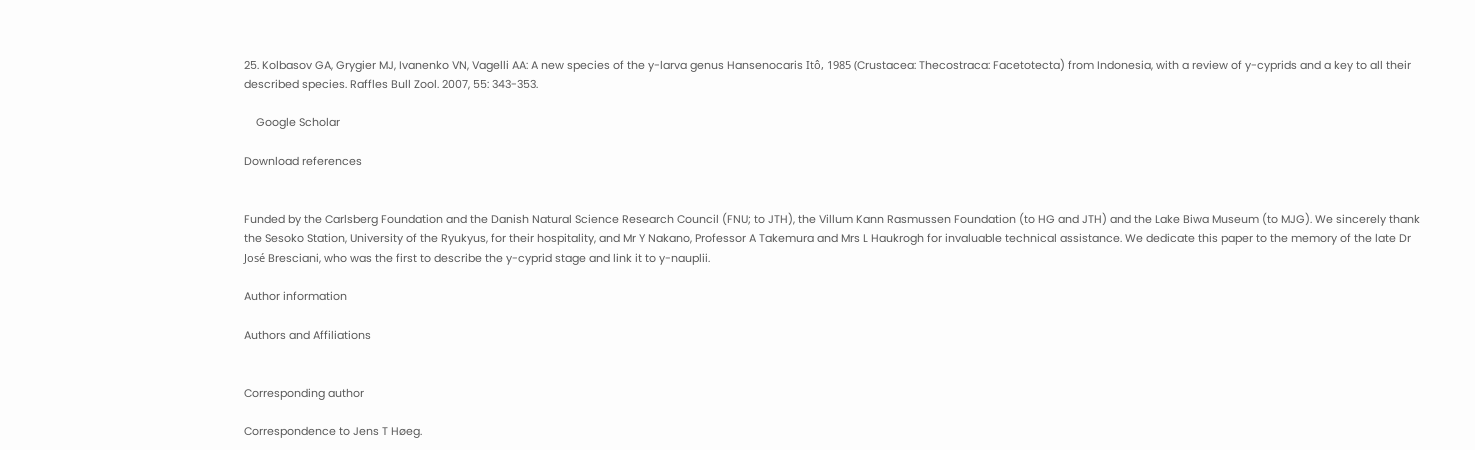25. Kolbasov GA, Grygier MJ, Ivanenko VN, Vagelli AA: A new species of the y-larva genus Hansenocaris Itô, 1985 (Crustacea: Thecostraca: Facetotecta) from Indonesia, with a review of y-cyprids and a key to all their described species. Raffles Bull Zool. 2007, 55: 343-353.

    Google Scholar

Download references


Funded by the Carlsberg Foundation and the Danish Natural Science Research Council (FNU; to JTH), the Villum Kann Rasmussen Foundation (to HG and JTH) and the Lake Biwa Museum (to MJG). We sincerely thank the Sesoko Station, University of the Ryukyus, for their hospitality, and Mr Y Nakano, Professor A Takemura and Mrs L Haukrogh for invaluable technical assistance. We dedicate this paper to the memory of the late Dr José Bresciani, who was the first to describe the y-cyprid stage and link it to y-nauplii.

Author information

Authors and Affiliations


Corresponding author

Correspondence to Jens T Høeg.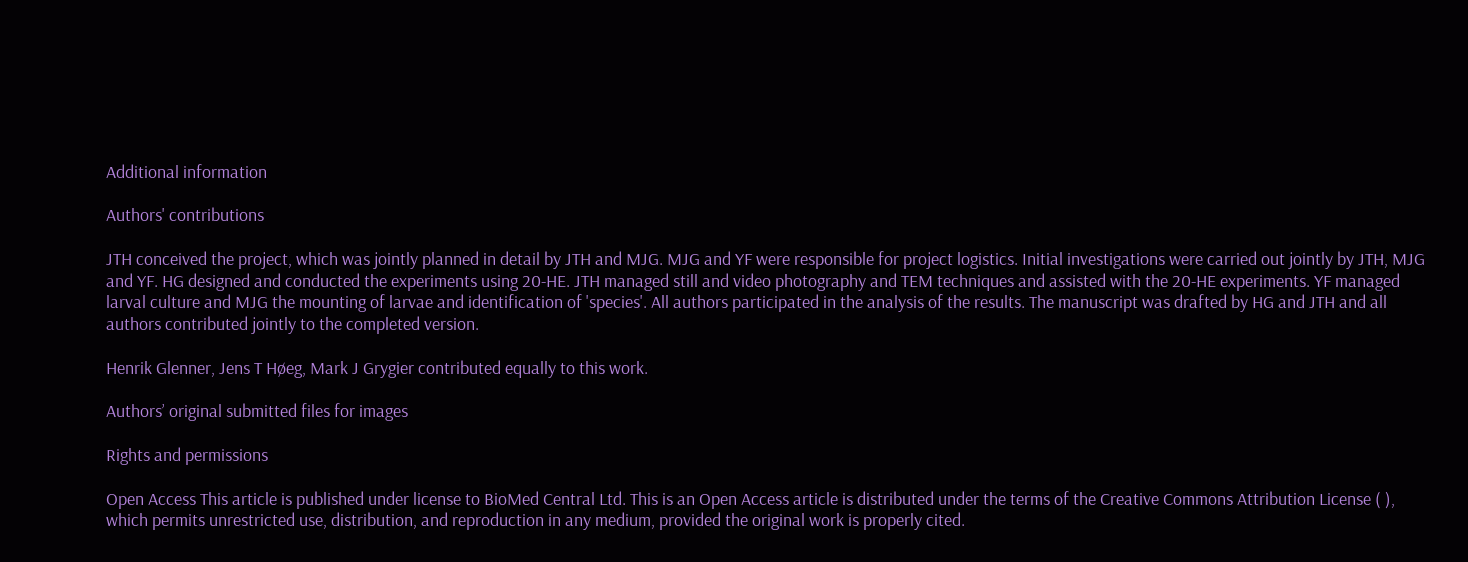Additional information

Authors' contributions

JTH conceived the project, which was jointly planned in detail by JTH and MJG. MJG and YF were responsible for project logistics. Initial investigations were carried out jointly by JTH, MJG and YF. HG designed and conducted the experiments using 20-HE. JTH managed still and video photography and TEM techniques and assisted with the 20-HE experiments. YF managed larval culture and MJG the mounting of larvae and identification of 'species'. All authors participated in the analysis of the results. The manuscript was drafted by HG and JTH and all authors contributed jointly to the completed version.

Henrik Glenner, Jens T Høeg, Mark J Grygier contributed equally to this work.

Authors’ original submitted files for images

Rights and permissions

Open Access This article is published under license to BioMed Central Ltd. This is an Open Access article is distributed under the terms of the Creative Commons Attribution License ( ), which permits unrestricted use, distribution, and reproduction in any medium, provided the original work is properly cited.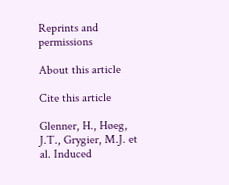Reprints and permissions

About this article

Cite this article

Glenner, H., Høeg, J.T., Grygier, M.J. et al. Induced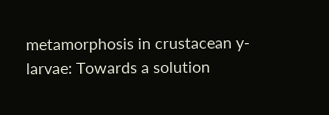metamorphosis in crustacean y-larvae: Towards a solution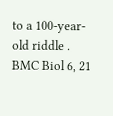to a 100-year-old riddle . BMC Biol 6, 21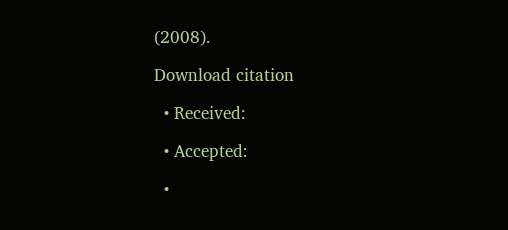(2008).

Download citation

  • Received:

  • Accepted:

  •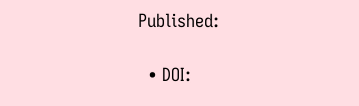Published:

  • DOI: